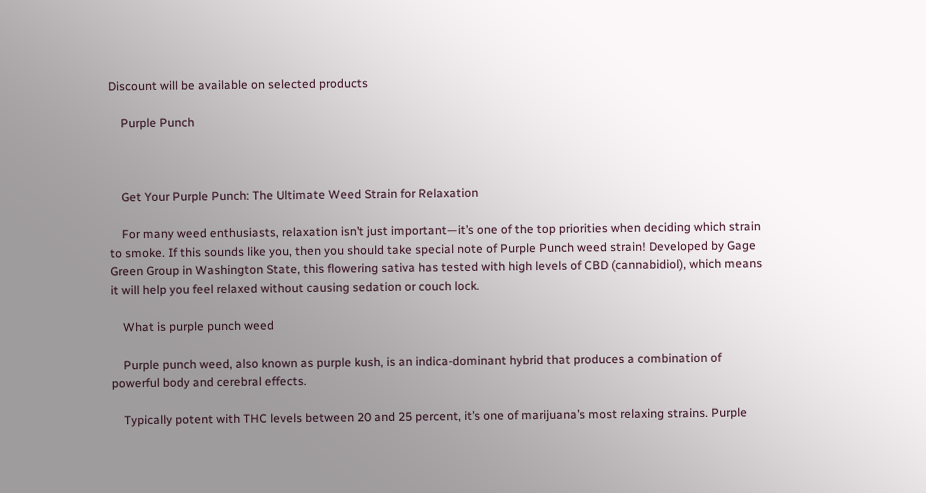Discount will be available on selected products

    Purple Punch



    Get Your Purple Punch: The Ultimate Weed Strain for Relaxation

    For many weed enthusiasts, relaxation isn’t just important—it’s one of the top priorities when deciding which strain to smoke. If this sounds like you, then you should take special note of Purple Punch weed strain! Developed by Gage Green Group in Washington State, this flowering sativa has tested with high levels of CBD (cannabidiol), which means it will help you feel relaxed without causing sedation or couch lock.

    What is purple punch weed

    Purple punch weed, also known as purple kush, is an indica-dominant hybrid that produces a combination of powerful body and cerebral effects.

    Typically potent with THC levels between 20 and 25 percent, it’s one of marijuana’s most relaxing strains. Purple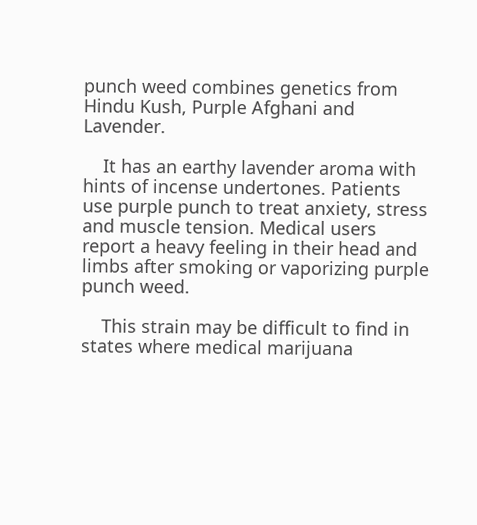punch weed combines genetics from Hindu Kush, Purple Afghani and Lavender.

    It has an earthy lavender aroma with hints of incense undertones. Patients use purple punch to treat anxiety, stress and muscle tension. Medical users report a heavy feeling in their head and limbs after smoking or vaporizing purple punch weed.

    This strain may be difficult to find in states where medical marijuana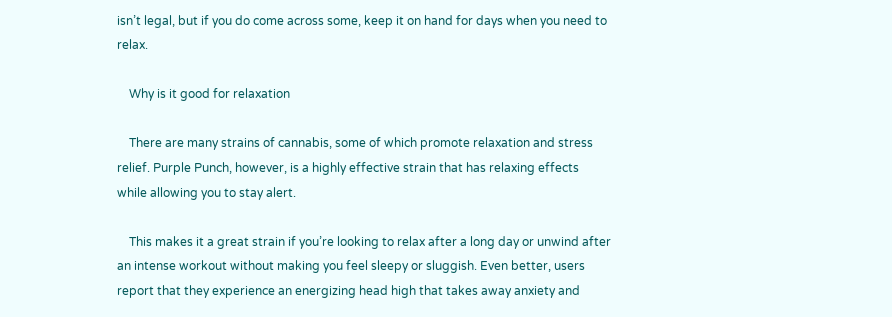isn’t legal, but if you do come across some, keep it on hand for days when you need to relax.

    Why is it good for relaxation

    There are many strains of cannabis, some of which promote relaxation and stress relief. Purple Punch, however, is a highly effective strain that has relaxing effects while allowing you to stay alert.

    This makes it a great strain if you’re looking to relax after a long day or unwind after an intense workout without making you feel sleepy or sluggish. Even better, users report that they experience an energizing head high that takes away anxiety and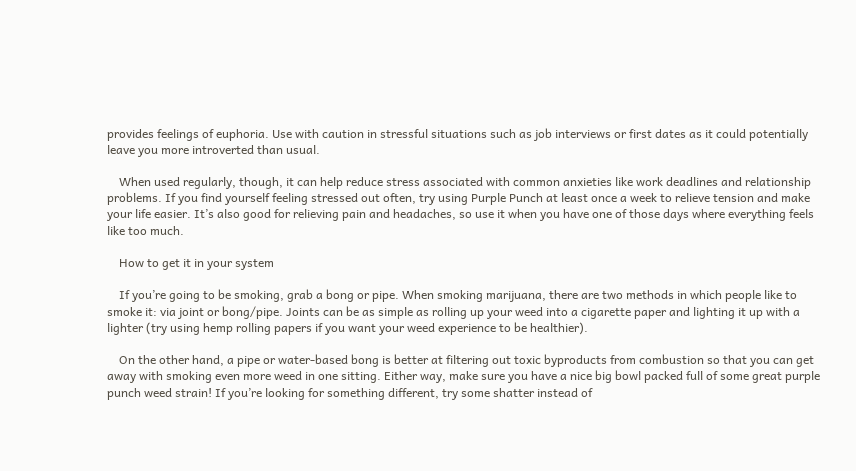provides feelings of euphoria. Use with caution in stressful situations such as job interviews or first dates as it could potentially leave you more introverted than usual.

    When used regularly, though, it can help reduce stress associated with common anxieties like work deadlines and relationship problems. If you find yourself feeling stressed out often, try using Purple Punch at least once a week to relieve tension and make your life easier. It’s also good for relieving pain and headaches, so use it when you have one of those days where everything feels like too much.

    How to get it in your system

    If you’re going to be smoking, grab a bong or pipe. When smoking marijuana, there are two methods in which people like to smoke it: via joint or bong/pipe. Joints can be as simple as rolling up your weed into a cigarette paper and lighting it up with a lighter (try using hemp rolling papers if you want your weed experience to be healthier).

    On the other hand, a pipe or water-based bong is better at filtering out toxic byproducts from combustion so that you can get away with smoking even more weed in one sitting. Either way, make sure you have a nice big bowl packed full of some great purple punch weed strain! If you’re looking for something different, try some shatter instead of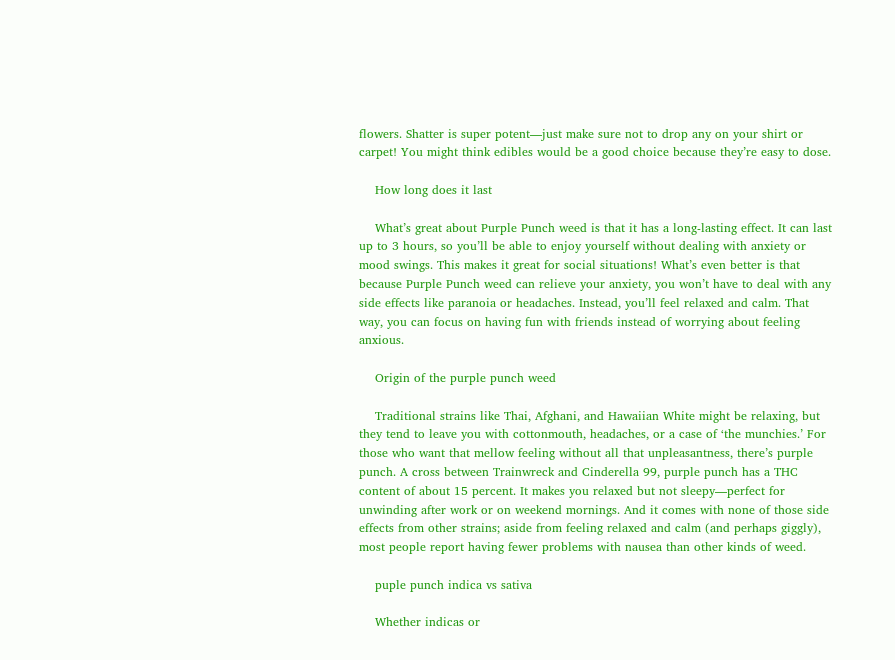flowers. Shatter is super potent—just make sure not to drop any on your shirt or carpet! You might think edibles would be a good choice because they’re easy to dose.

    How long does it last

    What’s great about Purple Punch weed is that it has a long-lasting effect. It can last up to 3 hours, so you’ll be able to enjoy yourself without dealing with anxiety or mood swings. This makes it great for social situations! What’s even better is that because Purple Punch weed can relieve your anxiety, you won’t have to deal with any side effects like paranoia or headaches. Instead, you’ll feel relaxed and calm. That way, you can focus on having fun with friends instead of worrying about feeling anxious.

    Origin of the purple punch weed

    Traditional strains like Thai, Afghani, and Hawaiian White might be relaxing, but they tend to leave you with cottonmouth, headaches, or a case of ‘the munchies.’ For those who want that mellow feeling without all that unpleasantness, there’s purple punch. A cross between Trainwreck and Cinderella 99, purple punch has a THC content of about 15 percent. It makes you relaxed but not sleepy—perfect for unwinding after work or on weekend mornings. And it comes with none of those side effects from other strains; aside from feeling relaxed and calm (and perhaps giggly), most people report having fewer problems with nausea than other kinds of weed.

    puple punch indica vs sativa

    Whether indicas or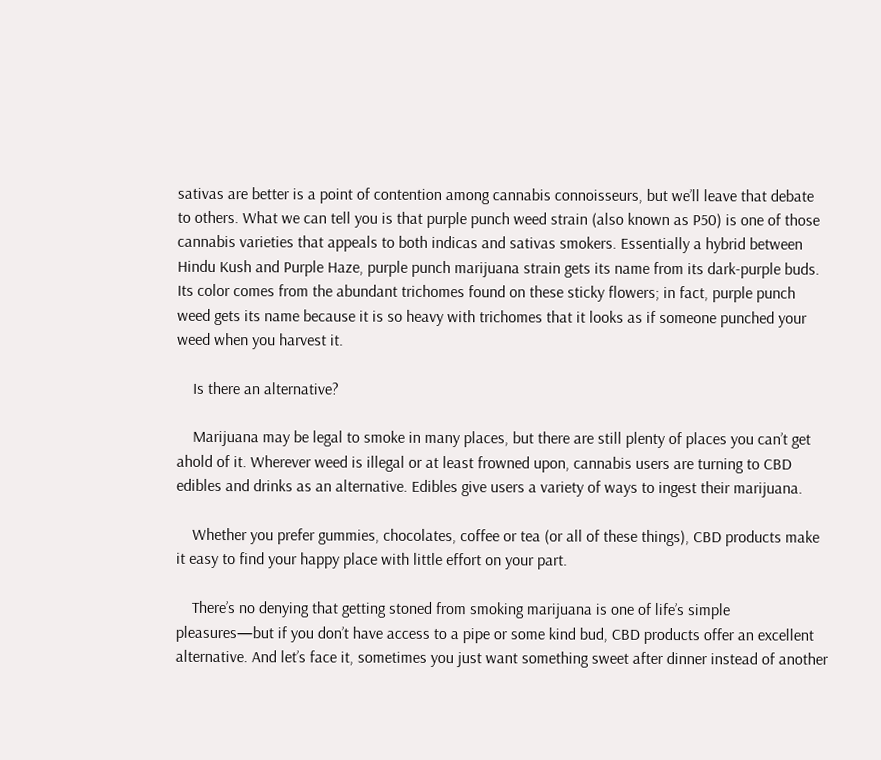sativas are better is a point of contention among cannabis connoisseurs, but we’ll leave that debate to others. What we can tell you is that purple punch weed strain (also known as P50) is one of those cannabis varieties that appeals to both indicas and sativas smokers. Essentially a hybrid between Hindu Kush and Purple Haze, purple punch marijuana strain gets its name from its dark-purple buds. Its color comes from the abundant trichomes found on these sticky flowers; in fact, purple punch weed gets its name because it is so heavy with trichomes that it looks as if someone punched your weed when you harvest it.

    Is there an alternative?

    Marijuana may be legal to smoke in many places, but there are still plenty of places you can’t get ahold of it. Wherever weed is illegal or at least frowned upon, cannabis users are turning to CBD edibles and drinks as an alternative. Edibles give users a variety of ways to ingest their marijuana.

    Whether you prefer gummies, chocolates, coffee or tea (or all of these things), CBD products make it easy to find your happy place with little effort on your part.

    There’s no denying that getting stoned from smoking marijuana is one of life’s simple pleasures—but if you don’t have access to a pipe or some kind bud, CBD products offer an excellent alternative. And let’s face it, sometimes you just want something sweet after dinner instead of another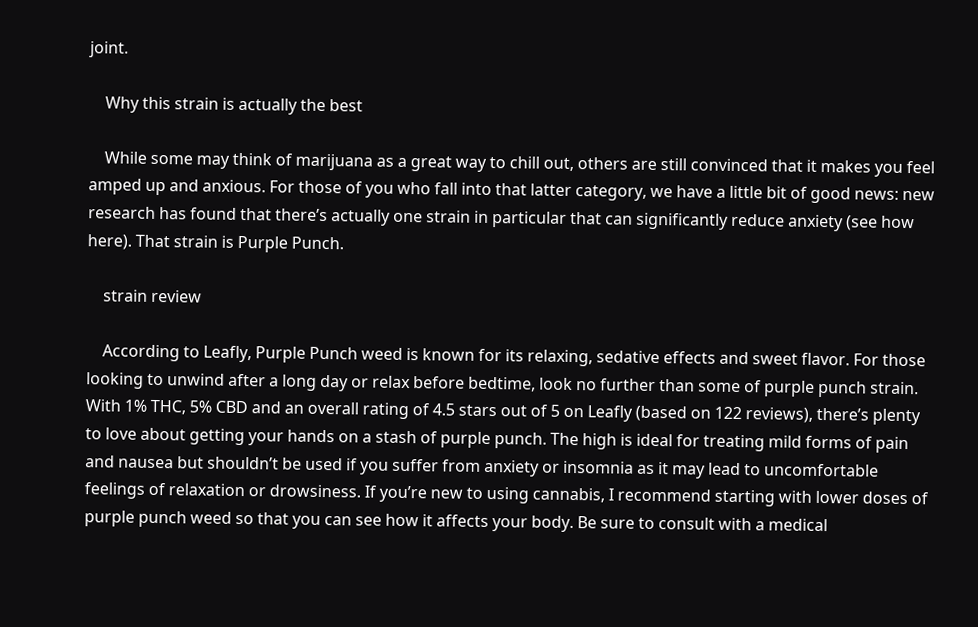joint.

    Why this strain is actually the best

    While some may think of marijuana as a great way to chill out, others are still convinced that it makes you feel amped up and anxious. For those of you who fall into that latter category, we have a little bit of good news: new research has found that there’s actually one strain in particular that can significantly reduce anxiety (see how here). That strain is Purple Punch.

    strain review

    According to Leafly, Purple Punch weed is known for its relaxing, sedative effects and sweet flavor. For those looking to unwind after a long day or relax before bedtime, look no further than some of purple punch strain. With 1% THC, 5% CBD and an overall rating of 4.5 stars out of 5 on Leafly (based on 122 reviews), there’s plenty to love about getting your hands on a stash of purple punch. The high is ideal for treating mild forms of pain and nausea but shouldn’t be used if you suffer from anxiety or insomnia as it may lead to uncomfortable feelings of relaxation or drowsiness. If you’re new to using cannabis, I recommend starting with lower doses of purple punch weed so that you can see how it affects your body. Be sure to consult with a medical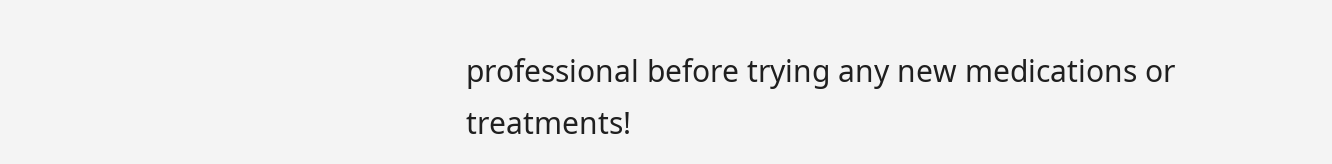professional before trying any new medications or treatments!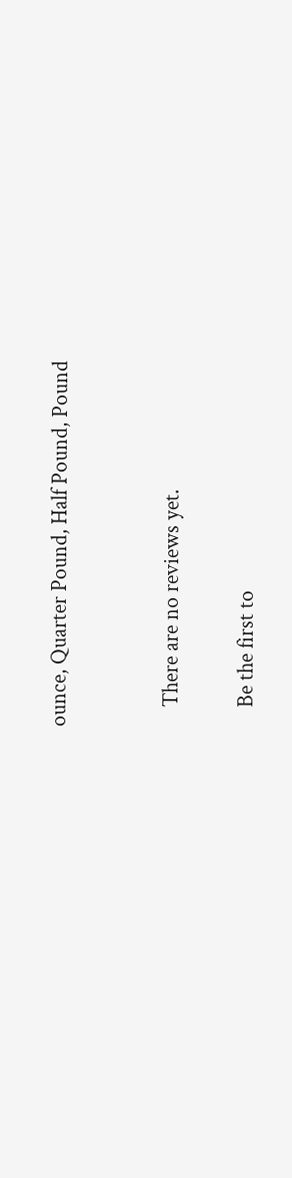ounce, Quarter Pound, Half Pound, Pound


    There are no reviews yet.

    Be the first to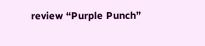review “Purple Punch”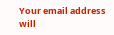Your email address will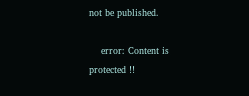not be published.

    error: Content is protected !!